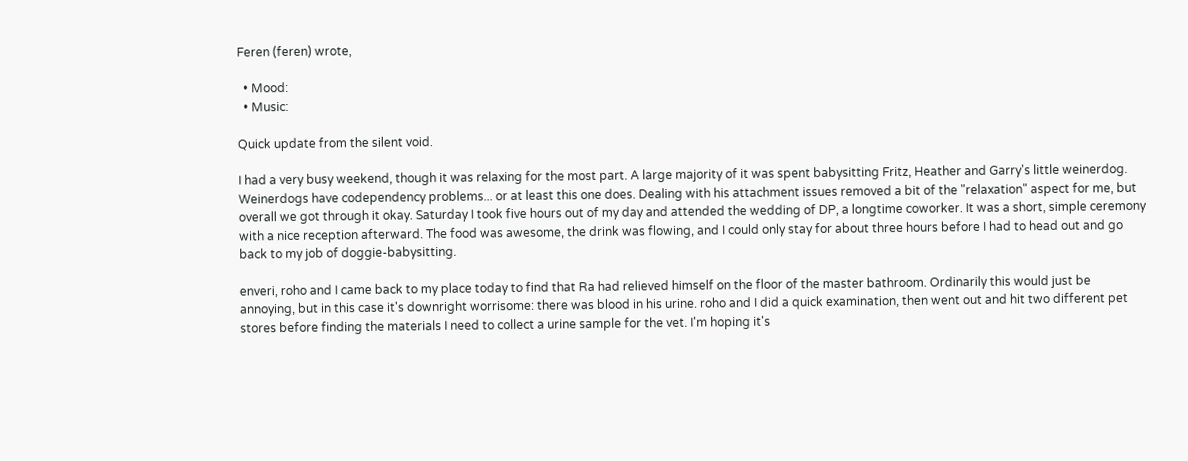Feren (feren) wrote,

  • Mood:
  • Music:

Quick update from the silent void.

I had a very busy weekend, though it was relaxing for the most part. A large majority of it was spent babysitting Fritz, Heather and Garry's little weinerdog. Weinerdogs have codependency problems... or at least this one does. Dealing with his attachment issues removed a bit of the "relaxation" aspect for me, but overall we got through it okay. Saturday I took five hours out of my day and attended the wedding of DP, a longtime coworker. It was a short, simple ceremony with a nice reception afterward. The food was awesome, the drink was flowing, and I could only stay for about three hours before I had to head out and go back to my job of doggie-babysitting.

enveri, roho and I came back to my place today to find that Ra had relieved himself on the floor of the master bathroom. Ordinarily this would just be annoying, but in this case it's downright worrisome: there was blood in his urine. roho and I did a quick examination, then went out and hit two different pet stores before finding the materials I need to collect a urine sample for the vet. I'm hoping it's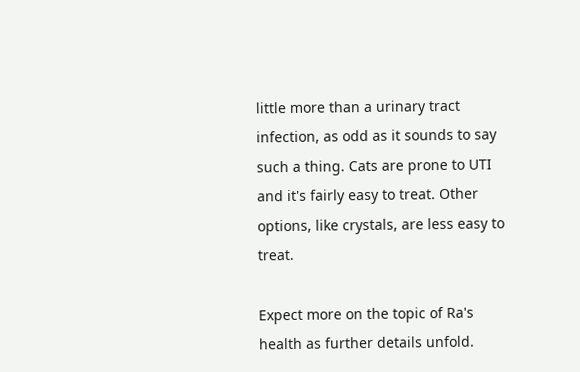little more than a urinary tract infection, as odd as it sounds to say such a thing. Cats are prone to UTI and it's fairly easy to treat. Other options, like crystals, are less easy to treat.

Expect more on the topic of Ra's health as further details unfold.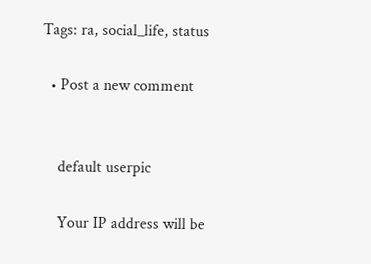Tags: ra, social_life, status

  • Post a new comment


    default userpic

    Your IP address will be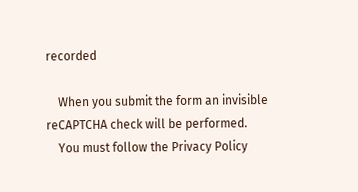recorded

    When you submit the form an invisible reCAPTCHA check will be performed.
    You must follow the Privacy Policy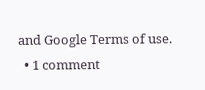and Google Terms of use.
  • 1 comment